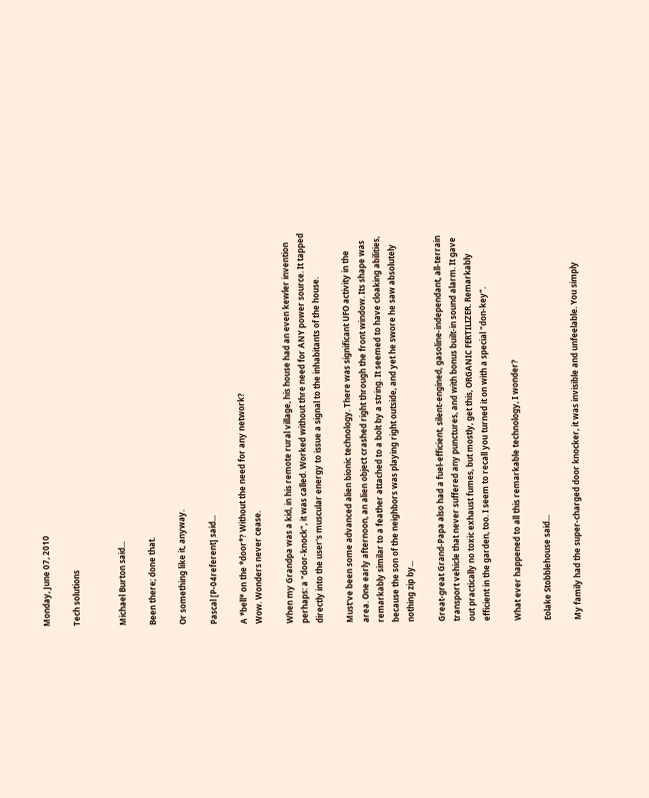Monday, June 07, 2010

Tech solutions


Michael Burton said...

Been there; done that.

Or something like it, anyway.

Pascal [P-04referent] said...

A *bell* on the *door*? Without the need for any network?
Wow. Wonders never cease.

When my Grandpa was a kid, in his remote rural village, his house had an even kewler invention perhaps: a "door-knock", it was called. Worked without thre need for ANY power source. It tapped directly into the user's muscular energy to issue a signal to the inhabitants of the house.

Must've been some advanced alien bionic technology. There was significant UFO activity in the area. One early afternoon, an alien object crashed right through the front window. Its shape was remarkably similar to a feather attached to a bolt by a string. It seemed to have cloaking abilities, because the son of the neighbors was playing right outside, and yet he swore he saw absolutely nothing zip by...

Great-great Grand-Papa also had a fuel-efficient, silent-engined, gasoline-independant, all-terrain transport vehicle that never suffered any punctures, and with bonus built-in sound alarm. It gave out practically no toxic exhaust fumes, but mostly, get this, ORGANIC FERTILIZER. Remarkably efficient in the garden, too. I seem to recall you turned it on with a special "don-key".

What ever happened to all this remarkable technology, I wonder?

Eolake Stobblehouse said...

My family had the super-charged door knocker, it was invisible and unfeelable. You simply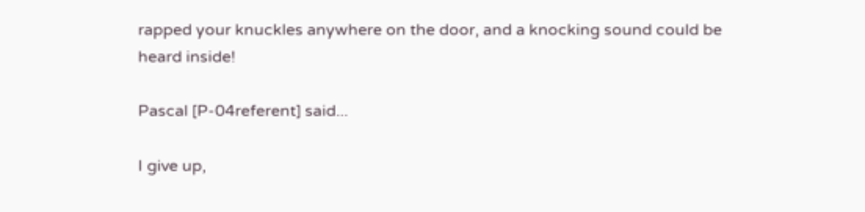rapped your knuckles anywhere on the door, and a knocking sound could be heard inside!

Pascal [P-04referent] said...

I give up,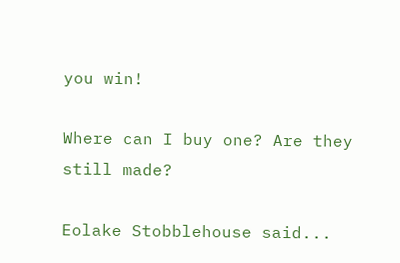you win!

Where can I buy one? Are they still made?

Eolake Stobblehouse said...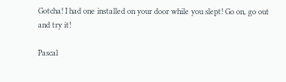Gotcha! I had one installed on your door while you slept! Go on, go out and try it!

Pascal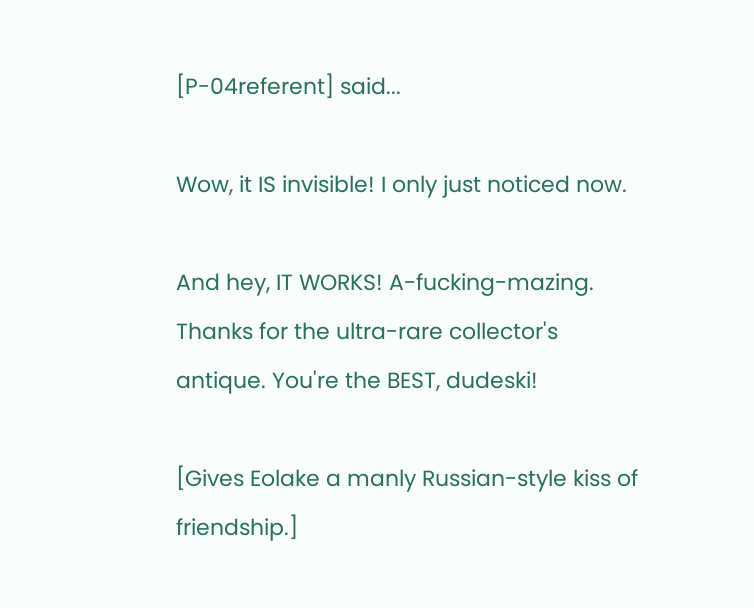[P-04referent] said...

Wow, it IS invisible! I only just noticed now.

And hey, IT WORKS! A-fucking-mazing.
Thanks for the ultra-rare collector's antique. You're the BEST, dudeski!

[Gives Eolake a manly Russian-style kiss of friendship.]